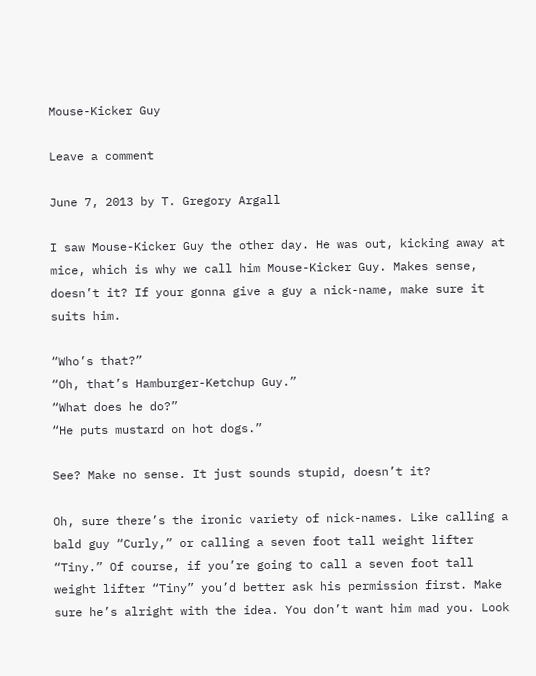Mouse-Kicker Guy

Leave a comment

June 7, 2013 by T. Gregory Argall

I saw Mouse-Kicker Guy the other day. He was out, kicking away at mice, which is why we call him Mouse-Kicker Guy. Makes sense, doesn’t it? If your gonna give a guy a nick-name, make sure it suits him.

“Who’s that?”
“Oh, that’s Hamburger-Ketchup Guy.”
“What does he do?”
“He puts mustard on hot dogs.”

See? Make no sense. It just sounds stupid, doesn’t it?

Oh, sure there’s the ironic variety of nick-names. Like calling a bald guy “Curly,” or calling a seven foot tall weight lifter “Tiny.” Of course, if you’re going to call a seven foot tall weight lifter “Tiny” you’d better ask his permission first. Make sure he’s alright with the idea. You don’t want him mad you. Look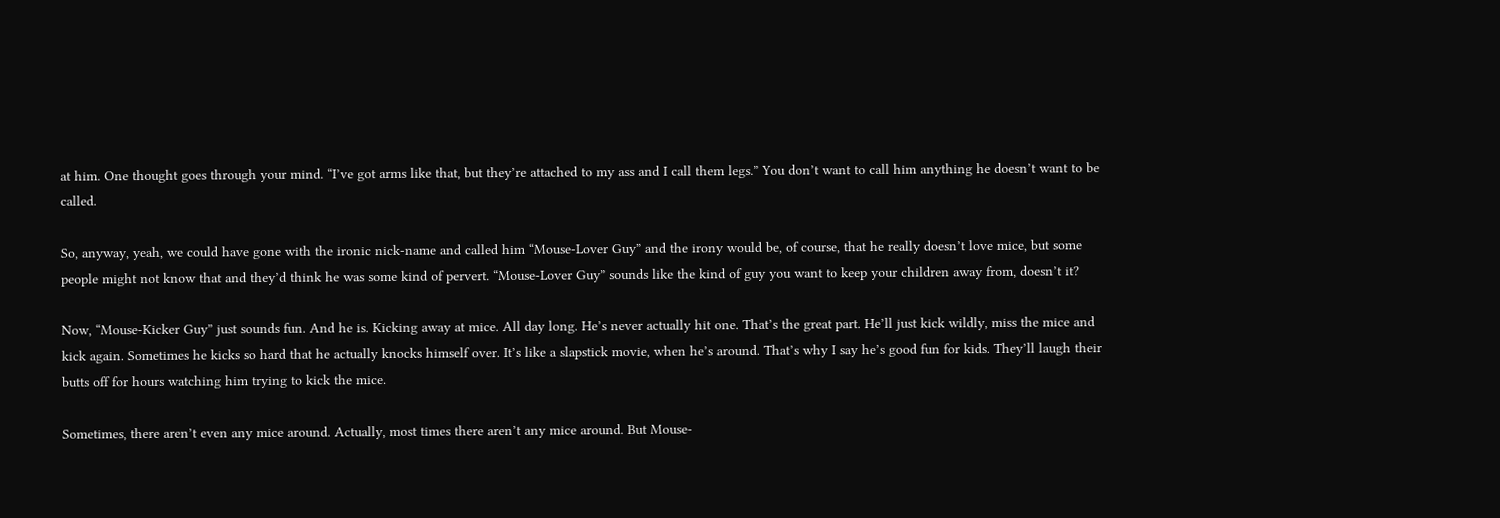at him. One thought goes through your mind. “I’ve got arms like that, but they’re attached to my ass and I call them legs.” You don’t want to call him anything he doesn’t want to be called.

So, anyway, yeah, we could have gone with the ironic nick-name and called him “Mouse-Lover Guy” and the irony would be, of course, that he really doesn’t love mice, but some people might not know that and they’d think he was some kind of pervert. “Mouse-Lover Guy” sounds like the kind of guy you want to keep your children away from, doesn’t it?

Now, “Mouse-Kicker Guy” just sounds fun. And he is. Kicking away at mice. All day long. He’s never actually hit one. That’s the great part. He’ll just kick wildly, miss the mice and kick again. Sometimes he kicks so hard that he actually knocks himself over. It’s like a slapstick movie, when he’s around. That’s why I say he’s good fun for kids. They’ll laugh their butts off for hours watching him trying to kick the mice.

Sometimes, there aren’t even any mice around. Actually, most times there aren’t any mice around. But Mouse-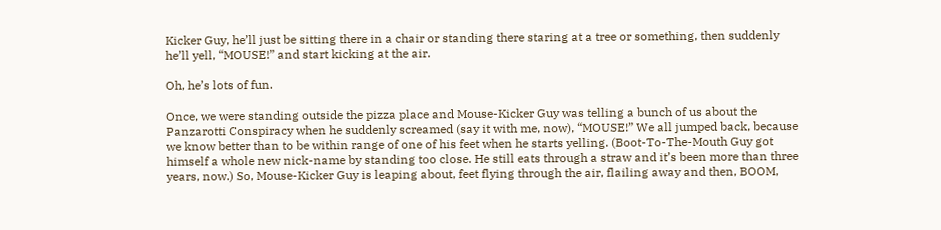Kicker Guy, he’ll just be sitting there in a chair or standing there staring at a tree or something, then suddenly he’ll yell, “MOUSE!” and start kicking at the air.

Oh, he’s lots of fun.

Once, we were standing outside the pizza place and Mouse-Kicker Guy was telling a bunch of us about the Panzarotti Conspiracy when he suddenly screamed (say it with me, now), “MOUSE!” We all jumped back, because we know better than to be within range of one of his feet when he starts yelling. (Boot-To-The-Mouth Guy got himself a whole new nick-name by standing too close. He still eats through a straw and it’s been more than three years, now.) So, Mouse-Kicker Guy is leaping about, feet flying through the air, flailing away and then, BOOM,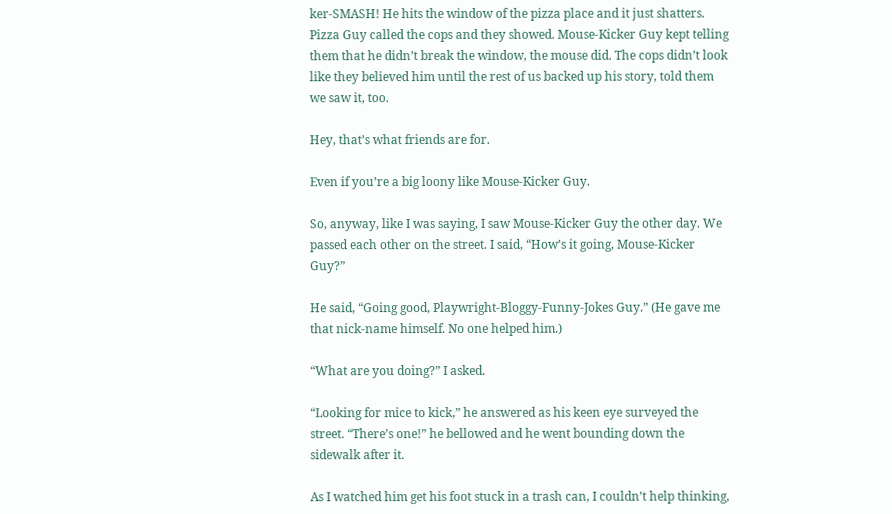ker-SMASH! He hits the window of the pizza place and it just shatters. Pizza Guy called the cops and they showed. Mouse-Kicker Guy kept telling them that he didn’t break the window, the mouse did. The cops didn’t look like they believed him until the rest of us backed up his story, told them we saw it, too.

Hey, that’s what friends are for.

Even if you’re a big loony like Mouse-Kicker Guy.

So, anyway, like I was saying, I saw Mouse-Kicker Guy the other day. We passed each other on the street. I said, “How’s it going, Mouse-Kicker Guy?”

He said, “Going good, Playwright-Bloggy-Funny-Jokes Guy.” (He gave me that nick-name himself. No one helped him.)

“What are you doing?” I asked.

“Looking for mice to kick,” he answered as his keen eye surveyed the street. “There’s one!” he bellowed and he went bounding down the sidewalk after it.

As I watched him get his foot stuck in a trash can, I couldn’t help thinking,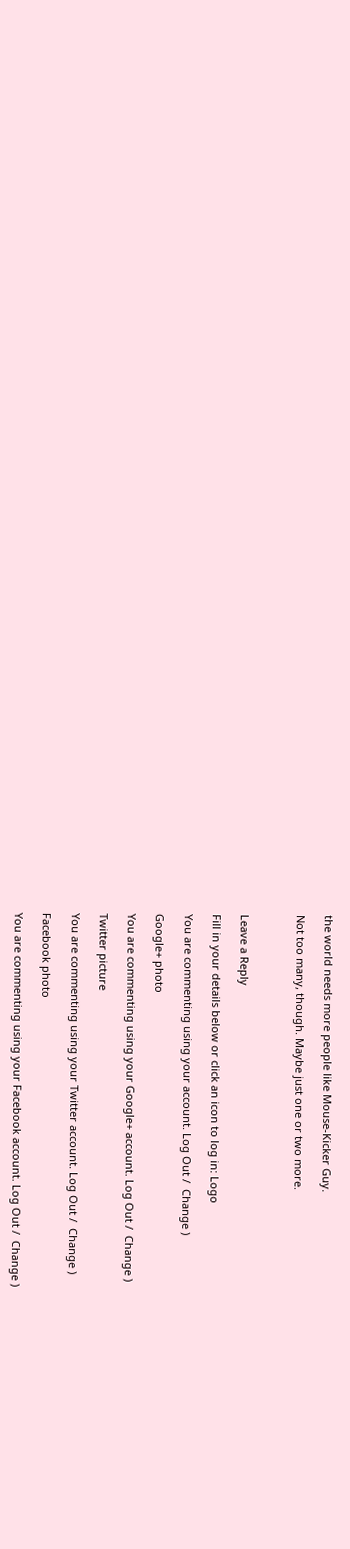the world needs more people like Mouse-Kicker Guy.

Not too many, though. Maybe just one or two more.



Leave a Reply

Fill in your details below or click an icon to log in: Logo

You are commenting using your account. Log Out /  Change )

Google+ photo

You are commenting using your Google+ account. Log Out /  Change )

Twitter picture

You are commenting using your Twitter account. Log Out /  Change )

Facebook photo

You are commenting using your Facebook account. Log Out /  Change )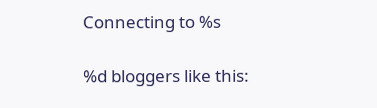Connecting to %s

%d bloggers like this: